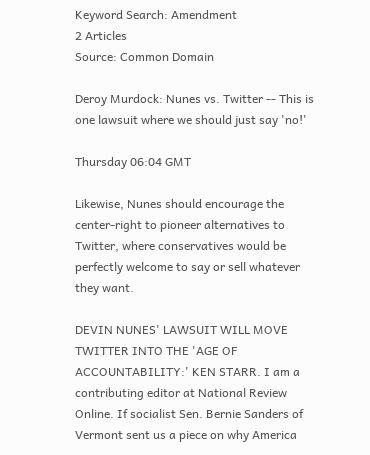Keyword Search: Amendment
2 Articles
Source: Common Domain

Deroy Murdock: Nunes vs. Twitter -- This is one lawsuit where we should just say 'no!'

Thursday 06:04 GMT

Likewise, Nunes should encourage the center-right to pioneer alternatives to Twitter, where conservatives would be perfectly welcome to say or sell whatever they want.

DEVIN NUNES' LAWSUIT WILL MOVE TWITTER INTO THE 'AGE OF ACCOUNTABILITY:' KEN STARR. I am a contributing editor at National Review Online. If socialist Sen. Bernie Sanders of Vermont sent us a piece on why America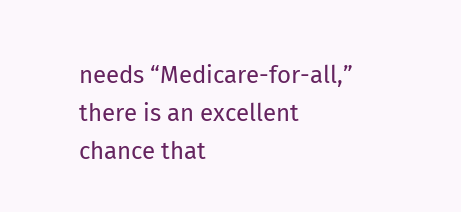needs “Medicare-for-all,” there is an excellent chance that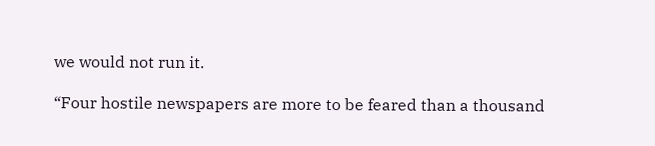we would not run it.

“Four hostile newspapers are more to be feared than a thousand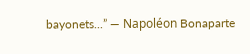bayonets...” ― Napoléon Bonaparte